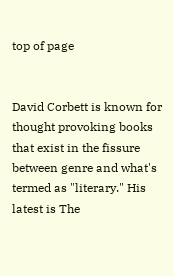top of page


David Corbett is known for thought provoking books that exist in the fissure between genre and what's termed as "literary." His latest is The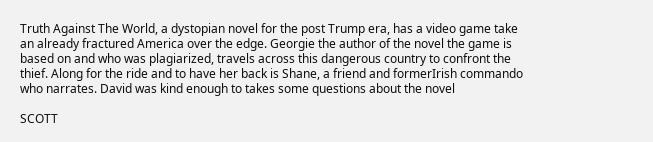Truth Against The World, a dystopian novel for the post Trump era, has a video game take an already fractured America over the edge. Georgie the author of the novel the game is based on and who was plagiarized, travels across this dangerous country to confront the thief. Along for the ride and to have her back is Shane, a friend and formerIrish commando who narrates. David was kind enough to takes some questions about the novel

SCOTT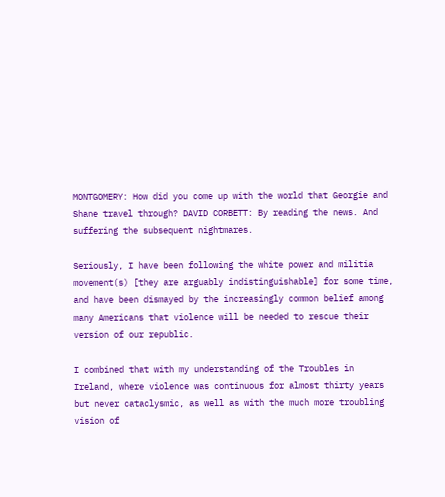MONTGOMERY: How did you come up with the world that Georgie and Shane travel through? DAVID CORBETT: By reading the news. And suffering the subsequent nightmares.

Seriously, I have been following the white power and militia movement(s) [they are arguably indistinguishable] for some time, and have been dismayed by the increasingly common belief among many Americans that violence will be needed to rescue their version of our republic.

I combined that with my understanding of the Troubles in Ireland, where violence was continuous for almost thirty years but never cataclysmic, as well as with the much more troubling vision of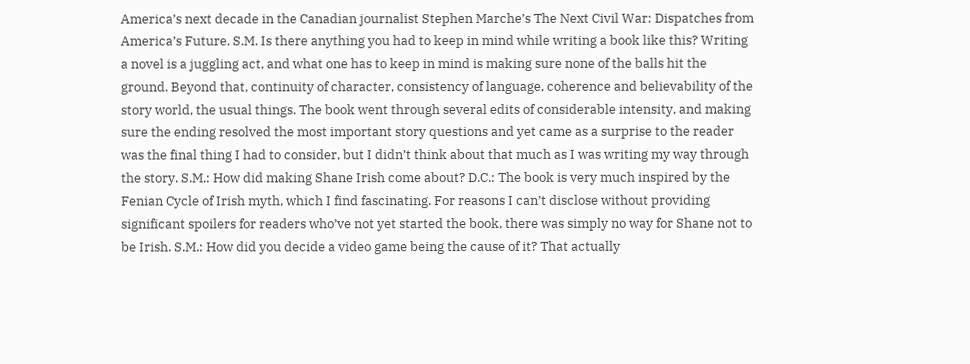America’s next decade in the Canadian journalist Stephen Marche’s The Next Civil War: Dispatches from America’s Future. S.M. Is there anything you had to keep in mind while writing a book like this? Writing a novel is a juggling act, and what one has to keep in mind is making sure none of the balls hit the ground. Beyond that, continuity of character, consistency of language, coherence and believability of the story world, the usual things. The book went through several edits of considerable intensity, and making sure the ending resolved the most important story questions and yet came as a surprise to the reader was the final thing I had to consider, but I didn’t think about that much as I was writing my way through the story. S.M.: How did making Shane Irish come about? D.C.: The book is very much inspired by the Fenian Cycle of Irish myth, which I find fascinating. For reasons I can’t disclose without providing significant spoilers for readers who’ve not yet started the book, there was simply no way for Shane not to be Irish. S.M.: How did you decide a video game being the cause of it? That actually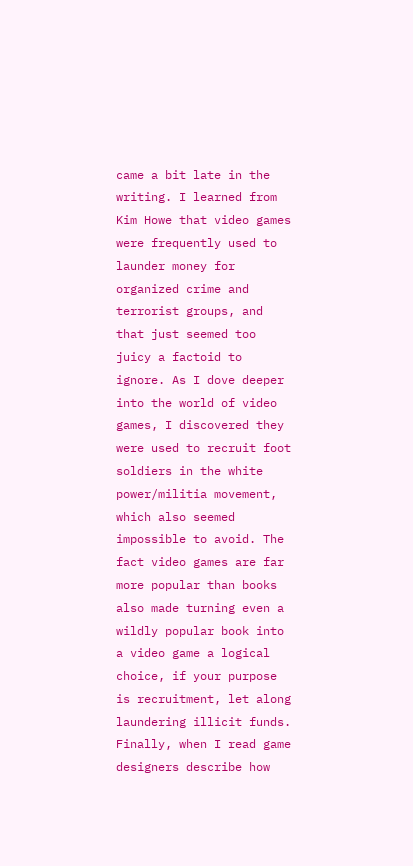came a bit late in the writing. I learned from Kim Howe that video games were frequently used to launder money for organized crime and terrorist groups, and that just seemed too juicy a factoid to ignore. As I dove deeper into the world of video games, I discovered they were used to recruit foot soldiers in the white power/militia movement, which also seemed impossible to avoid. The fact video games are far more popular than books also made turning even a wildly popular book into a video game a logical choice, if your purpose is recruitment, let along laundering illicit funds. Finally, when I read game designers describe how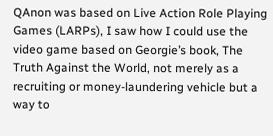QAnon was based on Live Action Role Playing Games (LARPs), I saw how I could use the video game based on Georgie’s book, The Truth Against the World, not merely as a recruiting or money-laundering vehicle but a way to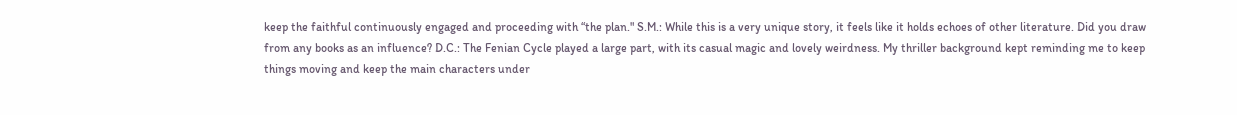keep the faithful continuously engaged and proceeding with “the plan." S.M.: While this is a very unique story, it feels like it holds echoes of other literature. Did you draw from any books as an influence? D.C.: The Fenian Cycle played a large part, with its casual magic and lovely weirdness. My thriller background kept reminding me to keep things moving and keep the main characters under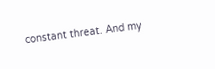constant threat. And my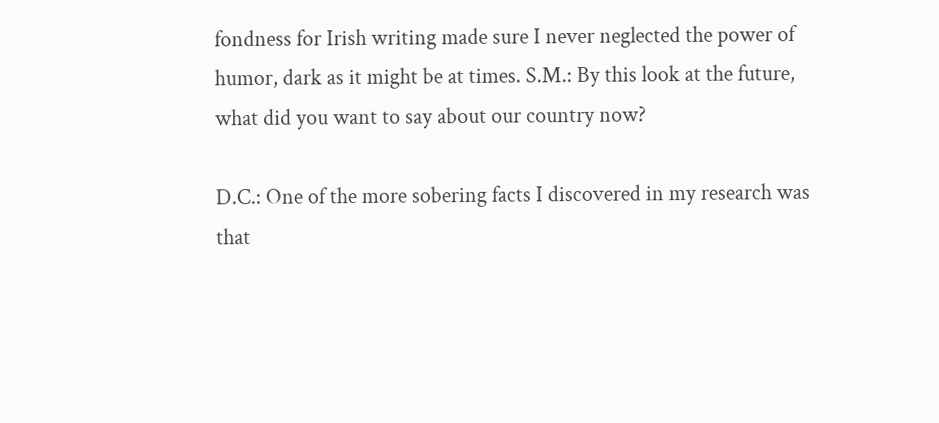fondness for Irish writing made sure I never neglected the power of humor, dark as it might be at times. S.M.: By this look at the future, what did you want to say about our country now?

D.C.: One of the more sobering facts I discovered in my research was that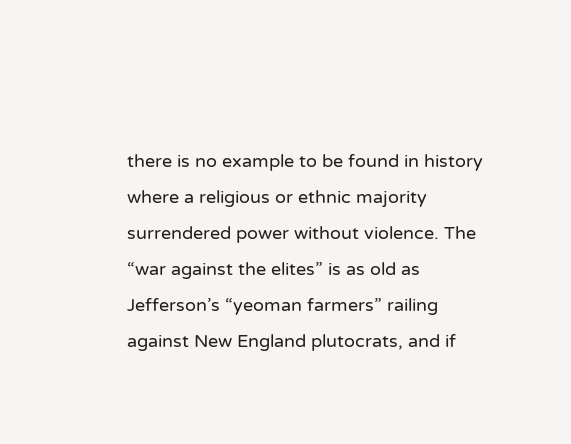there is no example to be found in history where a religious or ethnic majority surrendered power without violence. The “war against the elites” is as old as Jefferson’s “yeoman farmers” railing against New England plutocrats, and if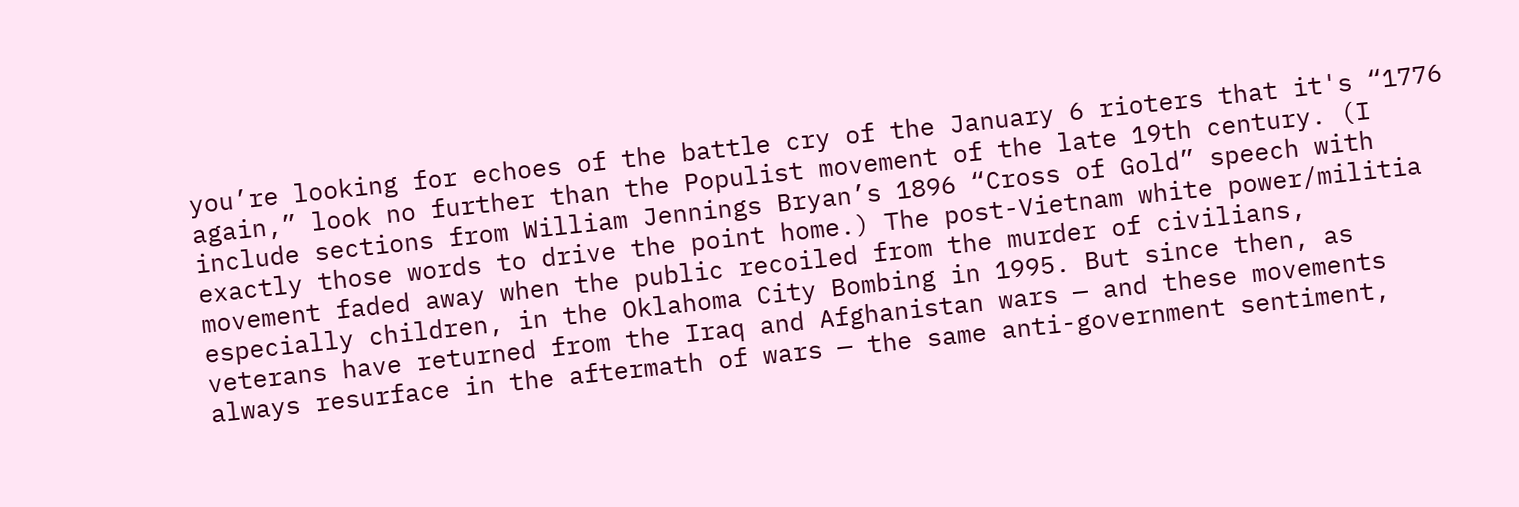you’re looking for echoes of the battle cry of the January 6 rioters that it's “1776 again,” look no further than the Populist movement of the late 19th century. (I include sections from William Jennings Bryan’s 1896 “Cross of Gold” speech with exactly those words to drive the point home.) The post-Vietnam white power/militia movement faded away when the public recoiled from the murder of civilians, especially children, in the Oklahoma City Bombing in 1995. But since then, as veterans have returned from the Iraq and Afghanistan wars — and these movements always resurface in the aftermath of wars — the same anti-government sentiment,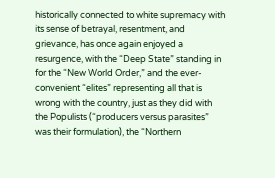historically connected to white supremacy with its sense of betrayal, resentment, and grievance, has once again enjoyed a resurgence, with the “Deep State” standing in for the “New World Order,” and the ever-convenient “elites” representing all that is wrong with the country, just as they did with the Populists (“producers versus parasites” was their formulation), the “Northern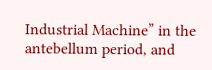Industrial Machine” in the antebellum period, and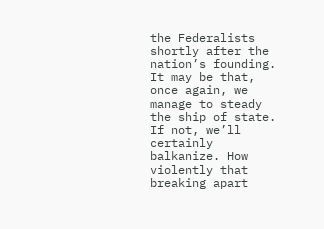the Federalists shortly after the nation’s founding. It may be that, once again, we manage to steady the ship of state. If not, we’ll certainly balkanize. How violently that breaking apart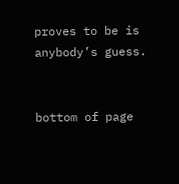proves to be is anybody’s guess.


bottom of page